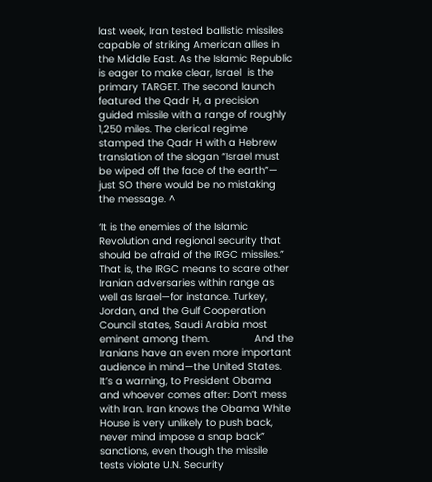last week, Iran tested ballistic missiles capable of striking American allies in the Middle East. As the Islamic Republic is eager to make clear, Israel  is the primary TARGET. The second launch featured the Qadr H, a precision guided missile with a range of roughly 1,250 miles. The clerical regime stamped the Qadr H with a Hebrew translation of the slogan “Israel must be wiped off the face of the earth”— just SO there would be no mistaking the message. ^

‘It is the enemies of the Islamic Revolution and regional security that should be afraid of the IRGC missiles.” That is, the IRGC means to scare other Iranian adversaries within range as well as Israel—for instance. Turkey, Jordan, and the Gulf Cooperation Council states, Saudi Arabia most eminent among them.               And the Iranians have an even more important audience in mind—the United States. It’s a warning, to President Obama and whoever comes after: Don’t mess with Iran. Iran knows the Obama White House is very unlikely to push back, never mind impose a snap back” sanctions, even though the missile tests violate U.N. Security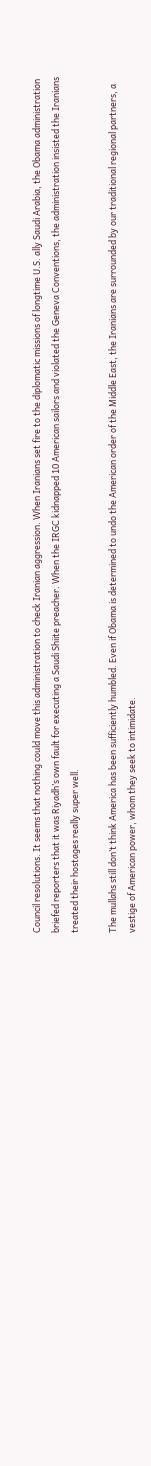Council resolutions. It seems that nothing could move this administration to check Iranian aggression. When Iranians set fire to the diplomatic missions of longtime U.S. ally Saudi Arabia, the Obama administration briefed reporters that it was Riyadh’s own fault for executing a Saudi Shiite preacher. When the IRGC kidnapped 10 American sailors and violated the Geneva Conventions, the administration insisted the Iranians treated their hostages really super well.

The mullahs still don’t think America has been sufficiently humbled. Even if Obama is determined to undo the American order of the Middle East, the Iranians are surrounded by our traditional regional partners, a vestige of American power, whom they seek to intimidate.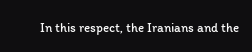In this respect, the Iranians and the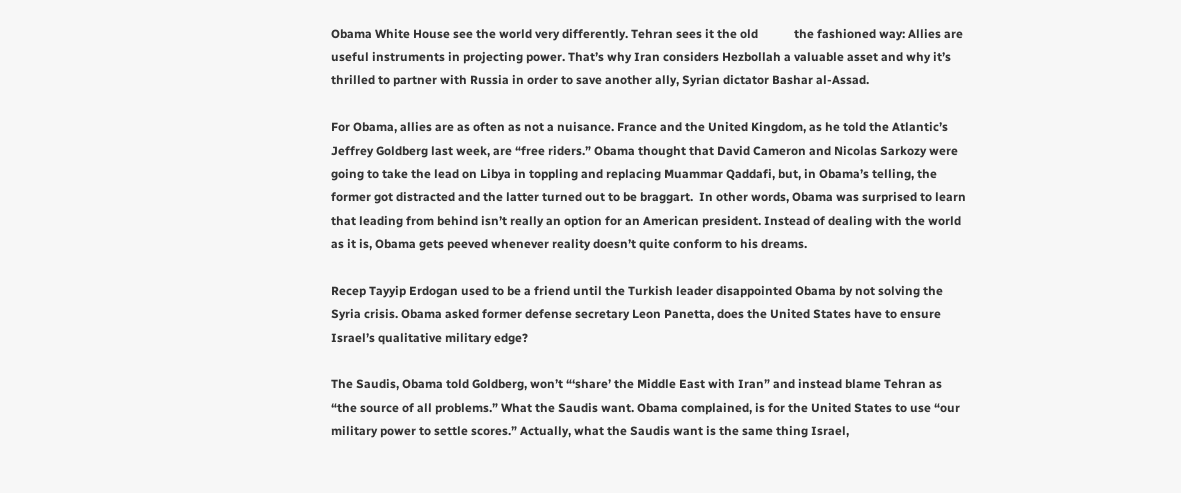Obama White House see the world very differently. Tehran sees it the old            the fashioned way: Allies are useful instruments in projecting power. That’s why Iran considers Hezbollah a valuable asset and why it’s thrilled to partner with Russia in order to save another ally, Syrian dictator Bashar al-Assad.

For Obama, allies are as often as not a nuisance. France and the United Kingdom, as he told the Atlantic’s Jeffrey Goldberg last week, are “free riders.” Obama thought that David Cameron and Nicolas Sarkozy were going to take the lead on Libya in toppling and replacing Muammar Qaddafi, but, in Obama’s telling, the former got distracted and the latter turned out to be braggart.  In other words, Obama was surprised to learn that leading from behind isn’t really an option for an American president. Instead of dealing with the world as it is, Obama gets peeved whenever reality doesn’t quite conform to his dreams.

Recep Tayyip Erdogan used to be a friend until the Turkish leader disappointed Obama by not solving the Syria crisis. Obama asked former defense secretary Leon Panetta, does the United States have to ensure Israel’s qualitative military edge?

The Saudis, Obama told Goldberg, won’t “‘share’ the Middle East with Iran” and instead blame Tehran as “the source of all problems.” What the Saudis want. Obama complained, is for the United States to use “our military power to settle scores.” Actually, what the Saudis want is the same thing Israel,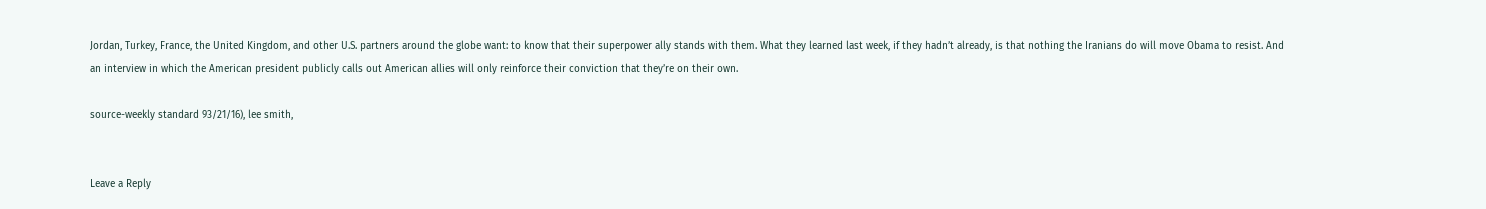Jordan, Turkey, France, the United Kingdom, and other U.S. partners around the globe want: to know that their superpower ally stands with them. What they learned last week, if they hadn’t already, is that nothing the Iranians do will move Obama to resist. And an interview in which the American president publicly calls out American allies will only reinforce their conviction that they’re on their own.

source-weekly standard 93/21/16), lee smith,


Leave a Reply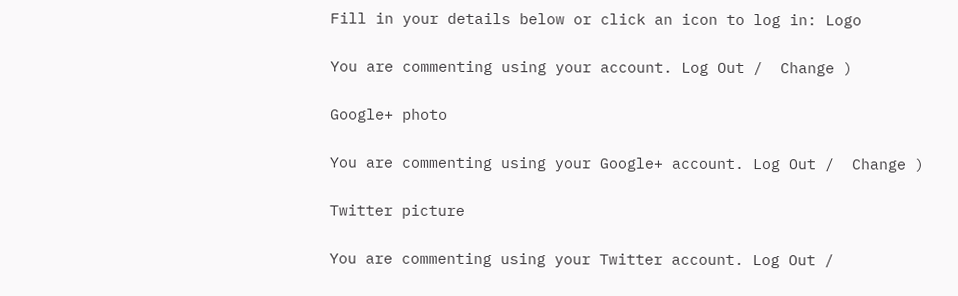Fill in your details below or click an icon to log in: Logo

You are commenting using your account. Log Out /  Change )

Google+ photo

You are commenting using your Google+ account. Log Out /  Change )

Twitter picture

You are commenting using your Twitter account. Log Out /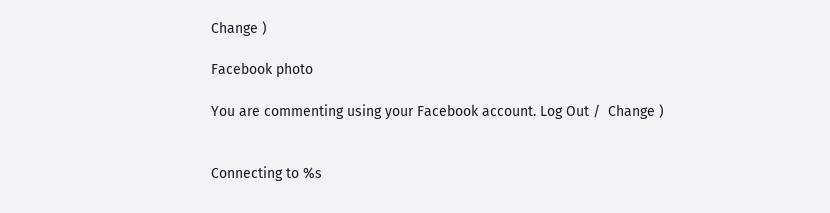Change )

Facebook photo

You are commenting using your Facebook account. Log Out /  Change )


Connecting to %s